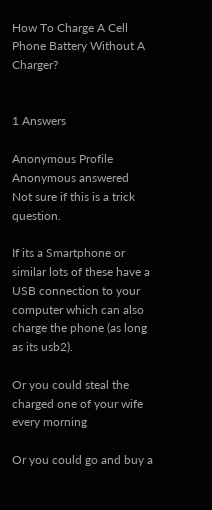How To Charge A Cell Phone Battery Without A Charger?


1 Answers

Anonymous Profile
Anonymous answered
Not sure if this is a trick question.

If its a Smartphone or similar lots of these have a USB connection to your computer which can also charge the phone (as long as its usb2).

Or you could steal the charged one of your wife every morning

Or you could go and buy a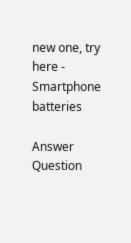new one, try here - Smartphone batteries

Answer Question